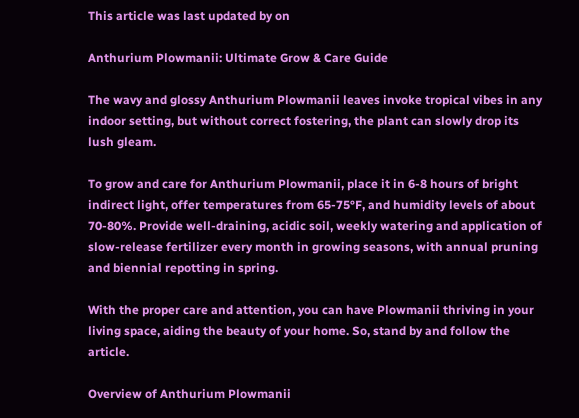This article was last updated by on

Anthurium Plowmanii: Ultimate Grow & Care Guide

The wavy and glossy Anthurium Plowmanii leaves invoke tropical vibes in any indoor setting, but without correct fostering, the plant can slowly drop its lush gleam.

To grow and care for Anthurium Plowmanii, place it in 6-8 hours of bright indirect light, offer temperatures from 65-75°F, and humidity levels of about 70-80%. Provide well-draining, acidic soil, weekly watering and application of slow-release fertilizer every month in growing seasons, with annual pruning and biennial repotting in spring.

With the proper care and attention, you can have Plowmanii thriving in your living space, aiding the beauty of your home. So, stand by and follow the article.

Overview of Anthurium Plowmanii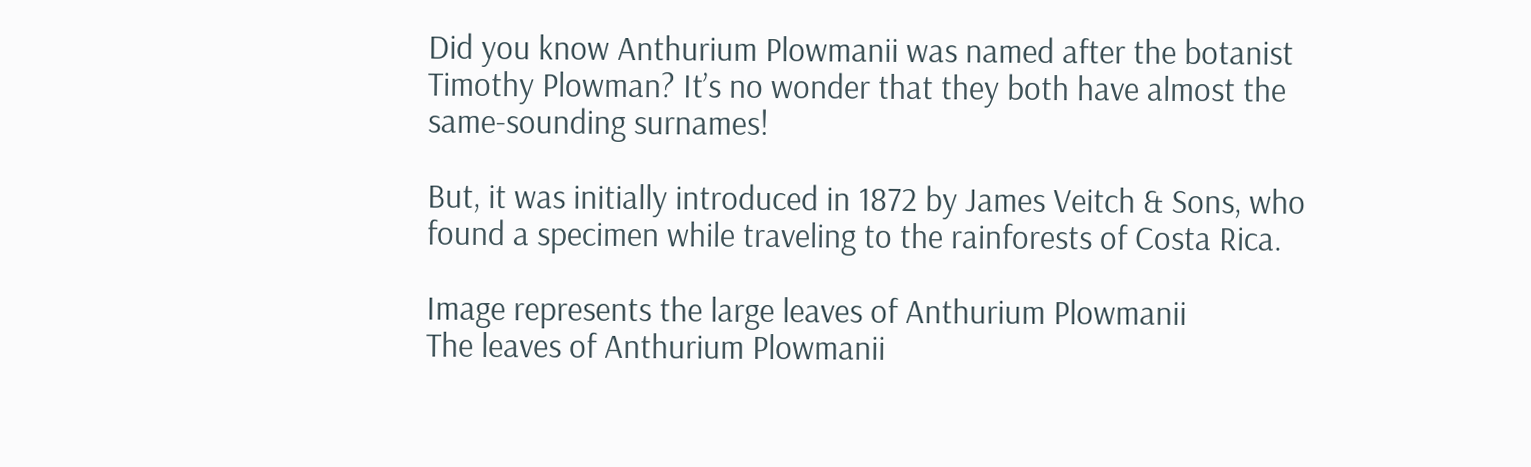Did you know Anthurium Plowmanii was named after the botanist Timothy Plowman? It’s no wonder that they both have almost the same-sounding surnames!

But, it was initially introduced in 1872 by James Veitch & Sons, who found a specimen while traveling to the rainforests of Costa Rica.

Image represents the large leaves of Anthurium Plowmanii
The leaves of Anthurium Plowmanii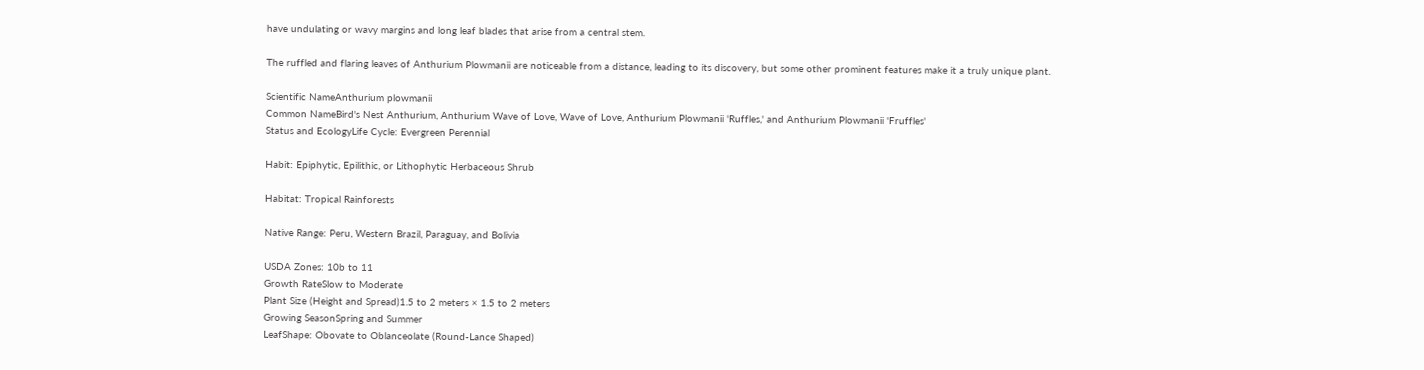have undulating or wavy margins and long leaf blades that arise from a central stem.

The ruffled and flaring leaves of Anthurium Plowmanii are noticeable from a distance, leading to its discovery, but some other prominent features make it a truly unique plant.

Scientific NameAnthurium plowmanii
Common NameBird's Nest Anthurium, Anthurium Wave of Love, Wave of Love, Anthurium Plowmanii 'Ruffles,' and Anthurium Plowmanii 'Fruffles'
Status and EcologyLife Cycle: Evergreen Perennial

Habit: Epiphytic, Epilithic, or Lithophytic Herbaceous Shrub

Habitat: Tropical Rainforests

Native Range: Peru, Western Brazil, Paraguay, and Bolivia

USDA Zones: 10b to 11
Growth RateSlow to Moderate
Plant Size (Height and Spread)1.5 to 2 meters × 1.5 to 2 meters
Growing SeasonSpring and Summer
LeafShape: Obovate to Oblanceolate (Round-Lance Shaped)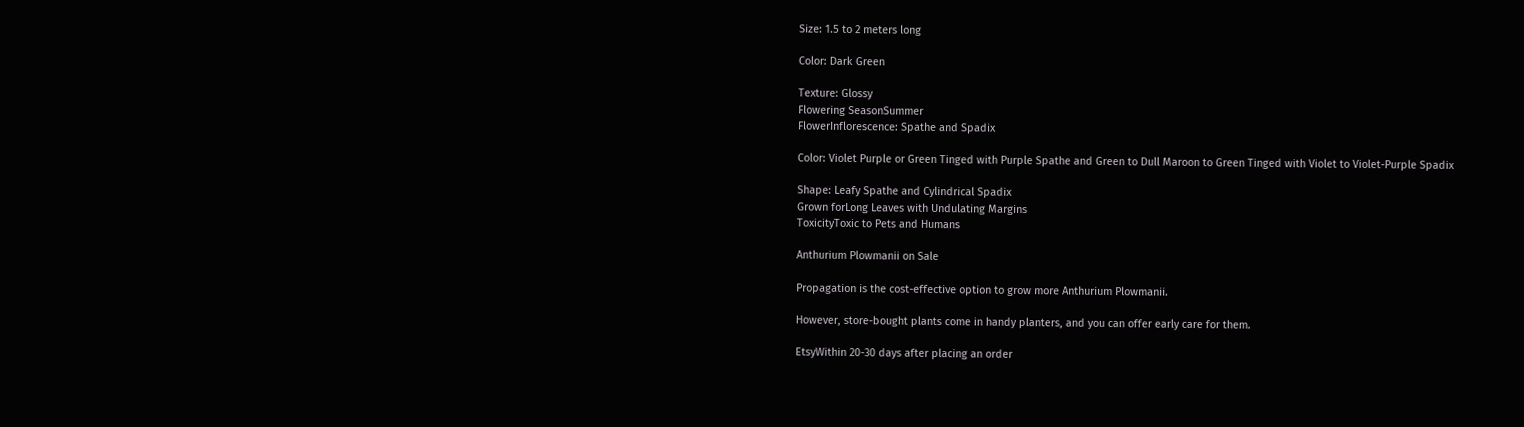Size: 1.5 to 2 meters long

Color: Dark Green

Texture: Glossy
Flowering SeasonSummer
FlowerInflorescence: Spathe and Spadix

Color: Violet Purple or Green Tinged with Purple Spathe and Green to Dull Maroon to Green Tinged with Violet to Violet-Purple Spadix

Shape: Leafy Spathe and Cylindrical Spadix
Grown forLong Leaves with Undulating Margins
ToxicityToxic to Pets and Humans

Anthurium Plowmanii on Sale

Propagation is the cost-effective option to grow more Anthurium Plowmanii.

However, store-bought plants come in handy planters, and you can offer early care for them.

EtsyWithin 20-30 days after placing an order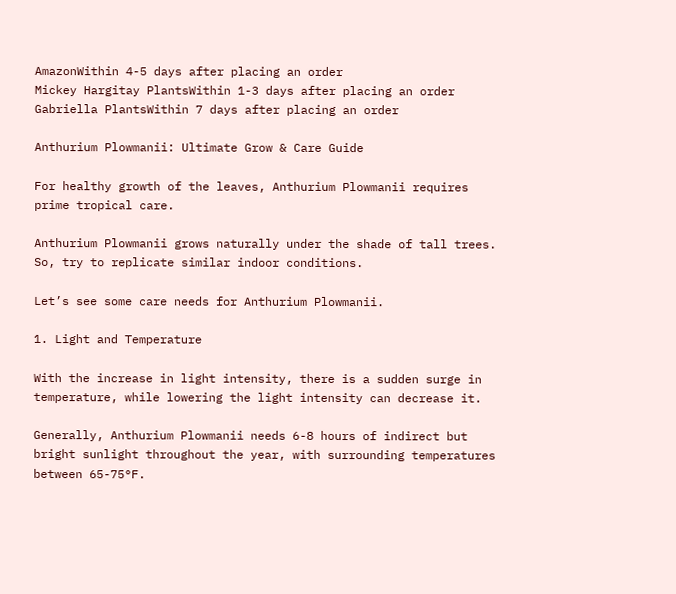AmazonWithin 4-5 days after placing an order
Mickey Hargitay PlantsWithin 1-3 days after placing an order
Gabriella PlantsWithin 7 days after placing an order

Anthurium Plowmanii: Ultimate Grow & Care Guide

For healthy growth of the leaves, Anthurium Plowmanii requires prime tropical care.

Anthurium Plowmanii grows naturally under the shade of tall trees. So, try to replicate similar indoor conditions.

Let’s see some care needs for Anthurium Plowmanii.

1. Light and Temperature

With the increase in light intensity, there is a sudden surge in temperature, while lowering the light intensity can decrease it.

Generally, Anthurium Plowmanii needs 6-8 hours of indirect but bright sunlight throughout the year, with surrounding temperatures between 65-75°F.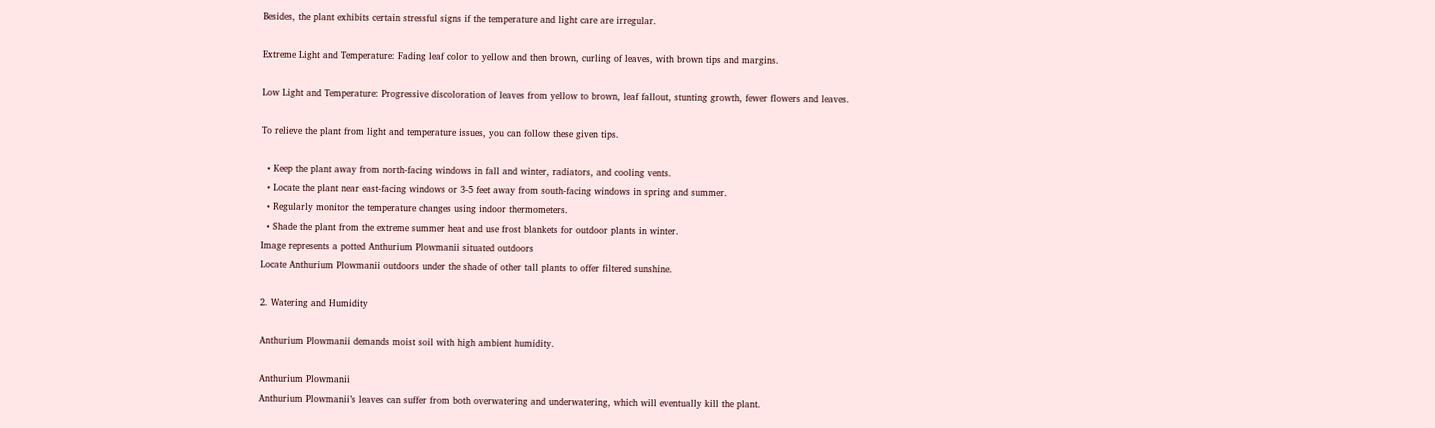Besides, the plant exhibits certain stressful signs if the temperature and light care are irregular.

Extreme Light and Temperature: Fading leaf color to yellow and then brown, curling of leaves, with brown tips and margins.

Low Light and Temperature: Progressive discoloration of leaves from yellow to brown, leaf fallout, stunting growth, fewer flowers and leaves.

To relieve the plant from light and temperature issues, you can follow these given tips.

  • Keep the plant away from north-facing windows in fall and winter, radiators, and cooling vents.
  • Locate the plant near east-facing windows or 3-5 feet away from south-facing windows in spring and summer.
  • Regularly monitor the temperature changes using indoor thermometers.
  • Shade the plant from the extreme summer heat and use frost blankets for outdoor plants in winter.
Image represents a potted Anthurium Plowmanii situated outdoors
Locate Anthurium Plowmanii outdoors under the shade of other tall plants to offer filtered sunshine.

2. Watering and Humidity

Anthurium Plowmanii demands moist soil with high ambient humidity.

Anthurium Plowmanii
Anthurium Plowmanii’s leaves can suffer from both overwatering and underwatering, which will eventually kill the plant.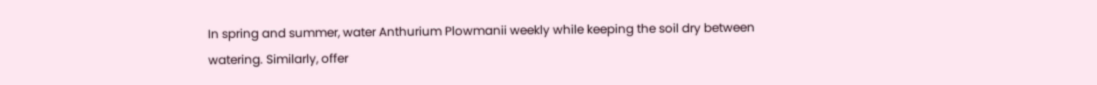In spring and summer, water Anthurium Plowmanii weekly while keeping the soil dry between watering. Similarly, offer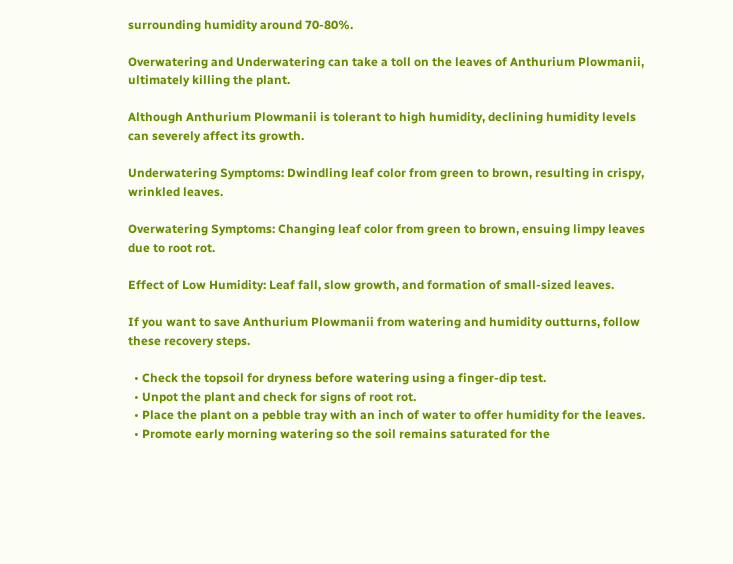surrounding humidity around 70-80%.

Overwatering and Underwatering can take a toll on the leaves of Anthurium Plowmanii, ultimately killing the plant.

Although Anthurium Plowmanii is tolerant to high humidity, declining humidity levels can severely affect its growth.

Underwatering Symptoms: Dwindling leaf color from green to brown, resulting in crispy, wrinkled leaves.

Overwatering Symptoms: Changing leaf color from green to brown, ensuing limpy leaves due to root rot.

Effect of Low Humidity: Leaf fall, slow growth, and formation of small-sized leaves.

If you want to save Anthurium Plowmanii from watering and humidity outturns, follow these recovery steps.

  • Check the topsoil for dryness before watering using a finger-dip test.
  • Unpot the plant and check for signs of root rot.
  • Place the plant on a pebble tray with an inch of water to offer humidity for the leaves.
  • Promote early morning watering so the soil remains saturated for the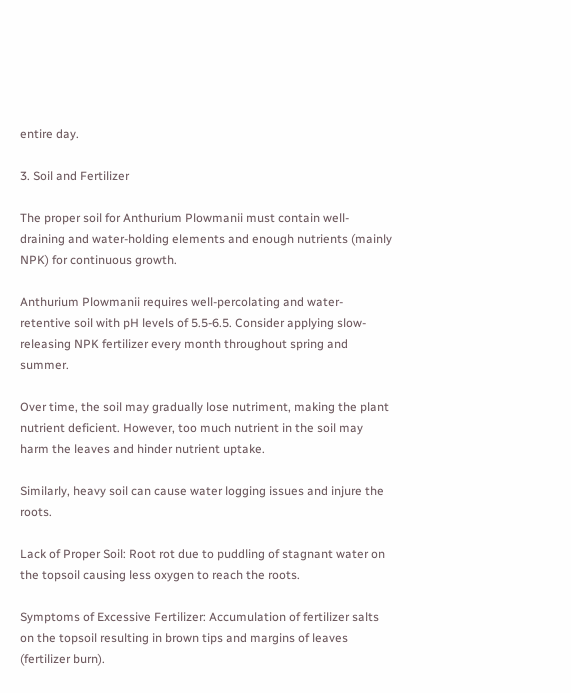entire day.

3. Soil and Fertilizer

The proper soil for Anthurium Plowmanii must contain well-draining and water-holding elements and enough nutrients (mainly NPK) for continuous growth.

Anthurium Plowmanii requires well-percolating and water-retentive soil with pH levels of 5.5-6.5. Consider applying slow-releasing NPK fertilizer every month throughout spring and summer.

Over time, the soil may gradually lose nutriment, making the plant nutrient deficient. However, too much nutrient in the soil may harm the leaves and hinder nutrient uptake.

Similarly, heavy soil can cause water logging issues and injure the roots.

Lack of Proper Soil: Root rot due to puddling of stagnant water on the topsoil causing less oxygen to reach the roots.

Symptoms of Excessive Fertilizer: Accumulation of fertilizer salts on the topsoil resulting in brown tips and margins of leaves (fertilizer burn).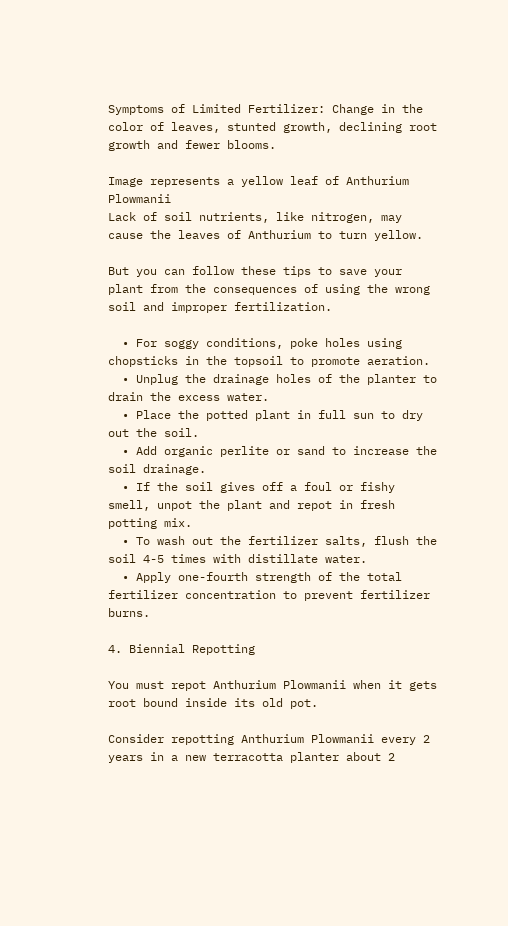Symptoms of Limited Fertilizer: Change in the color of leaves, stunted growth, declining root growth and fewer blooms.

Image represents a yellow leaf of Anthurium Plowmanii
Lack of soil nutrients, like nitrogen, may cause the leaves of Anthurium to turn yellow.

But you can follow these tips to save your plant from the consequences of using the wrong soil and improper fertilization.

  • For soggy conditions, poke holes using chopsticks in the topsoil to promote aeration.
  • Unplug the drainage holes of the planter to drain the excess water.
  • Place the potted plant in full sun to dry out the soil.
  • Add organic perlite or sand to increase the soil drainage.
  • If the soil gives off a foul or fishy smell, unpot the plant and repot in fresh potting mix.
  • To wash out the fertilizer salts, flush the soil 4-5 times with distillate water.
  • Apply one-fourth strength of the total fertilizer concentration to prevent fertilizer burns.

4. Biennial Repotting

You must repot Anthurium Plowmanii when it gets root bound inside its old pot.

Consider repotting Anthurium Plowmanii every 2 years in a new terracotta planter about 2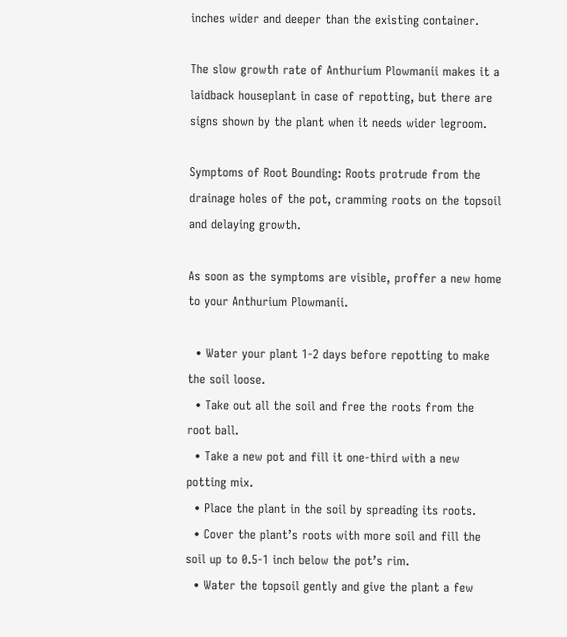inches wider and deeper than the existing container.

The slow growth rate of Anthurium Plowmanii makes it a laidback houseplant in case of repotting, but there are signs shown by the plant when it needs wider legroom.

Symptoms of Root Bounding: Roots protrude from the drainage holes of the pot, cramming roots on the topsoil and delaying growth.

As soon as the symptoms are visible, proffer a new home to your Anthurium Plowmanii.

  • Water your plant 1-2 days before repotting to make the soil loose.
  • Take out all the soil and free the roots from the root ball.
  • Take a new pot and fill it one-third with a new potting mix.
  • Place the plant in the soil by spreading its roots.
  • Cover the plant’s roots with more soil and fill the soil up to 0.5-1 inch below the pot’s rim.
  • Water the topsoil gently and give the plant a few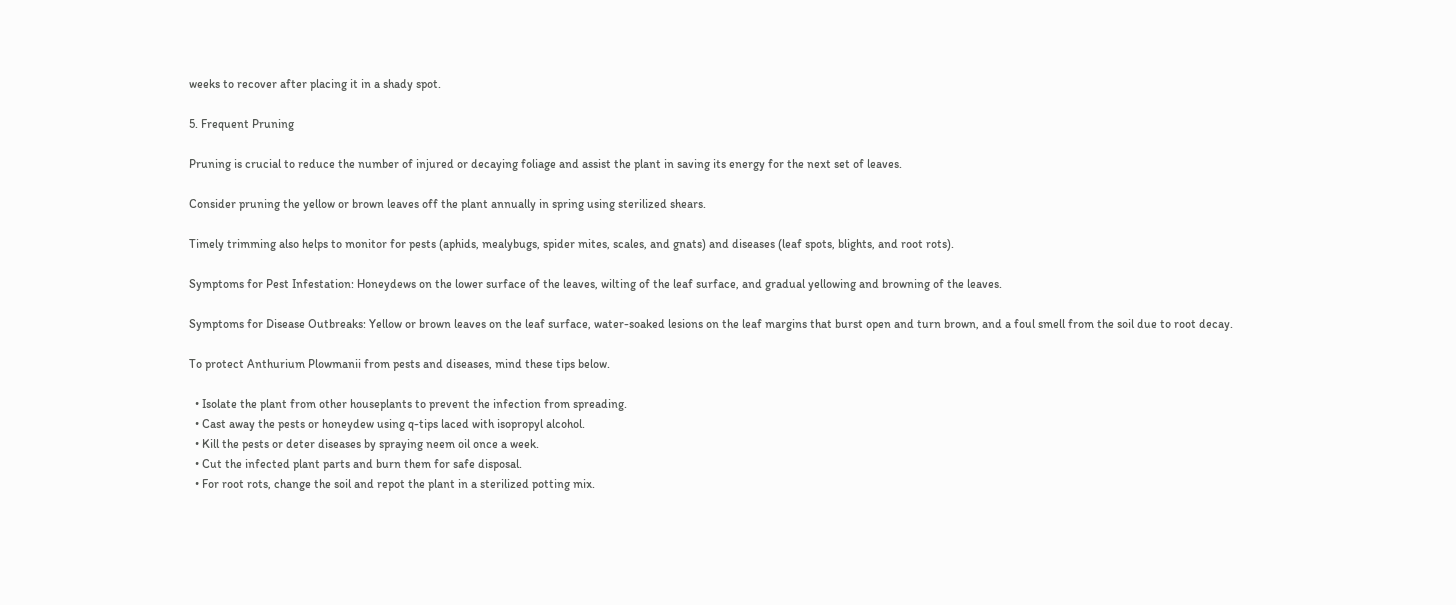weeks to recover after placing it in a shady spot.

5. Frequent Pruning

Pruning is crucial to reduce the number of injured or decaying foliage and assist the plant in saving its energy for the next set of leaves.

Consider pruning the yellow or brown leaves off the plant annually in spring using sterilized shears.

Timely trimming also helps to monitor for pests (aphids, mealybugs, spider mites, scales, and gnats) and diseases (leaf spots, blights, and root rots).

Symptoms for Pest Infestation: Honeydews on the lower surface of the leaves, wilting of the leaf surface, and gradual yellowing and browning of the leaves.

Symptoms for Disease Outbreaks: Yellow or brown leaves on the leaf surface, water-soaked lesions on the leaf margins that burst open and turn brown, and a foul smell from the soil due to root decay.

To protect Anthurium Plowmanii from pests and diseases, mind these tips below.

  • Isolate the plant from other houseplants to prevent the infection from spreading.
  • Cast away the pests or honeydew using q-tips laced with isopropyl alcohol.
  • Kill the pests or deter diseases by spraying neem oil once a week.
  • Cut the infected plant parts and burn them for safe disposal.
  • For root rots, change the soil and repot the plant in a sterilized potting mix.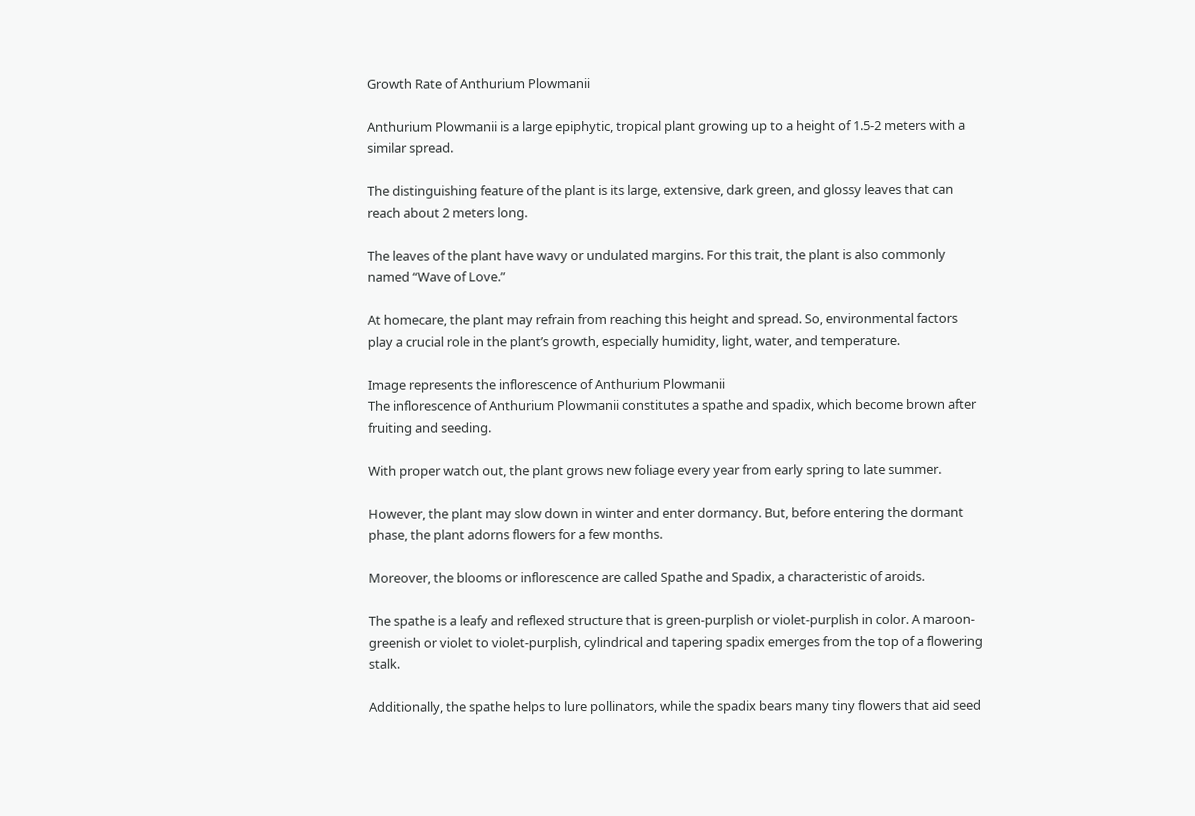Growth Rate of Anthurium Plowmanii

Anthurium Plowmanii is a large epiphytic, tropical plant growing up to a height of 1.5-2 meters with a similar spread.

The distinguishing feature of the plant is its large, extensive, dark green, and glossy leaves that can reach about 2 meters long.

The leaves of the plant have wavy or undulated margins. For this trait, the plant is also commonly named “Wave of Love.”

At homecare, the plant may refrain from reaching this height and spread. So, environmental factors play a crucial role in the plant’s growth, especially humidity, light, water, and temperature.

Image represents the inflorescence of Anthurium Plowmanii
The inflorescence of Anthurium Plowmanii constitutes a spathe and spadix, which become brown after fruiting and seeding.

With proper watch out, the plant grows new foliage every year from early spring to late summer.

However, the plant may slow down in winter and enter dormancy. But, before entering the dormant phase, the plant adorns flowers for a few months.

Moreover, the blooms or inflorescence are called Spathe and Spadix, a characteristic of aroids.

The spathe is a leafy and reflexed structure that is green-purplish or violet-purplish in color. A maroon-greenish or violet to violet-purplish, cylindrical and tapering spadix emerges from the top of a flowering stalk.

Additionally, the spathe helps to lure pollinators, while the spadix bears many tiny flowers that aid seed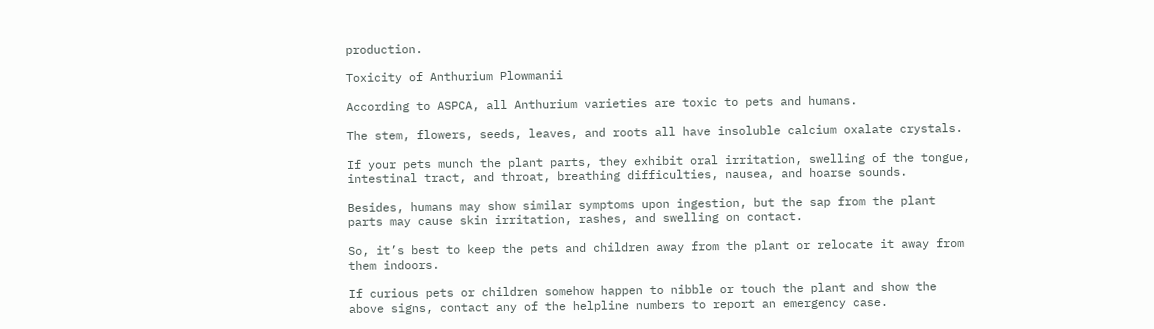production.

Toxicity of Anthurium Plowmanii

According to ASPCA, all Anthurium varieties are toxic to pets and humans.

The stem, flowers, seeds, leaves, and roots all have insoluble calcium oxalate crystals.

If your pets munch the plant parts, they exhibit oral irritation, swelling of the tongue, intestinal tract, and throat, breathing difficulties, nausea, and hoarse sounds.

Besides, humans may show similar symptoms upon ingestion, but the sap from the plant parts may cause skin irritation, rashes, and swelling on contact.

So, it’s best to keep the pets and children away from the plant or relocate it away from them indoors.

If curious pets or children somehow happen to nibble or touch the plant and show the above signs, contact any of the helpline numbers to report an emergency case.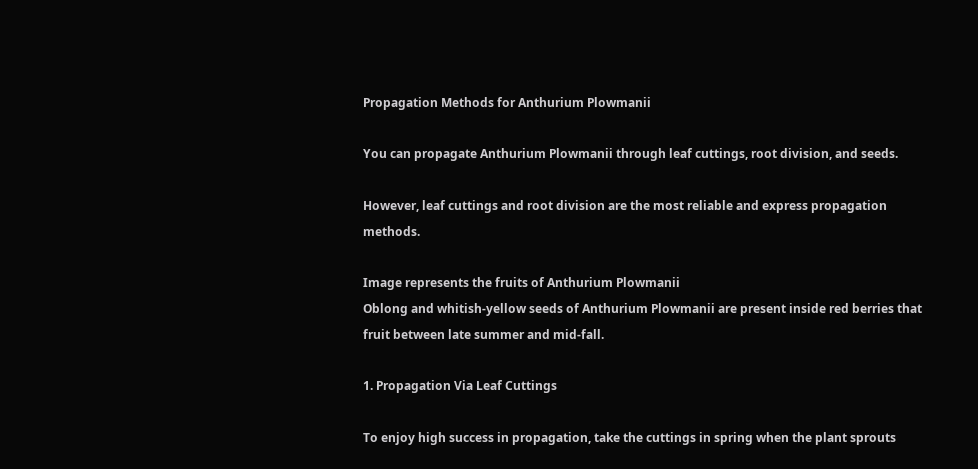Propagation Methods for Anthurium Plowmanii

You can propagate Anthurium Plowmanii through leaf cuttings, root division, and seeds.

However, leaf cuttings and root division are the most reliable and express propagation methods.

Image represents the fruits of Anthurium Plowmanii
Oblong and whitish-yellow seeds of Anthurium Plowmanii are present inside red berries that fruit between late summer and mid-fall.

1. Propagation Via Leaf Cuttings

To enjoy high success in propagation, take the cuttings in spring when the plant sprouts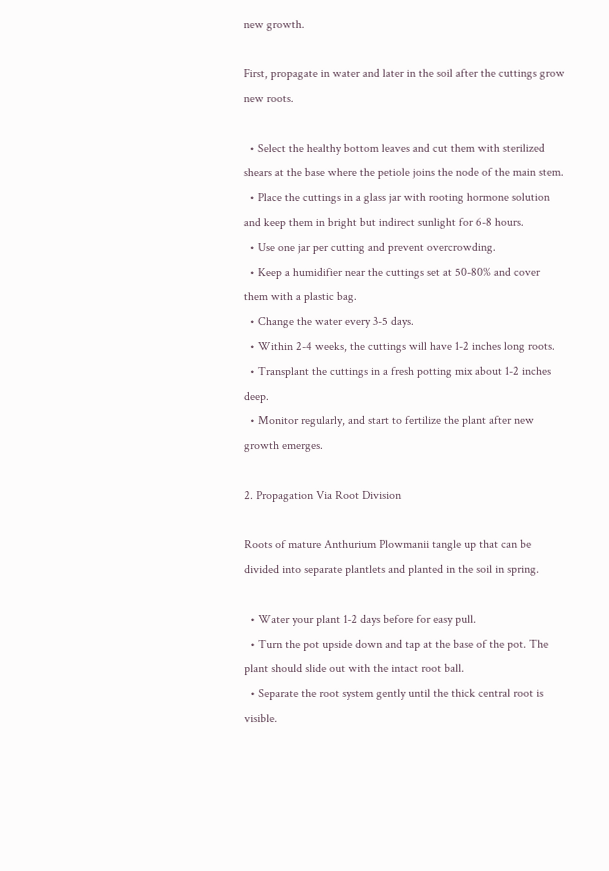new growth.

First, propagate in water and later in the soil after the cuttings grow new roots.

  • Select the healthy bottom leaves and cut them with sterilized shears at the base where the petiole joins the node of the main stem.
  • Place the cuttings in a glass jar with rooting hormone solution and keep them in bright but indirect sunlight for 6-8 hours.
  • Use one jar per cutting and prevent overcrowding.
  • Keep a humidifier near the cuttings set at 50-80% and cover them with a plastic bag.
  • Change the water every 3-5 days.
  • Within 2-4 weeks, the cuttings will have 1-2 inches long roots.
  • Transplant the cuttings in a fresh potting mix about 1-2 inches deep.
  • Monitor regularly, and start to fertilize the plant after new growth emerges.

2. Propagation Via Root Division

Roots of mature Anthurium Plowmanii tangle up that can be divided into separate plantlets and planted in the soil in spring.

  • Water your plant 1-2 days before for easy pull.
  • Turn the pot upside down and tap at the base of the pot. The plant should slide out with the intact root ball.
  • Separate the root system gently until the thick central root is visible.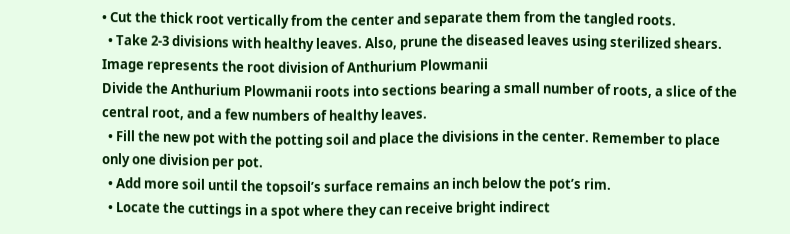• Cut the thick root vertically from the center and separate them from the tangled roots.
  • Take 2-3 divisions with healthy leaves. Also, prune the diseased leaves using sterilized shears.
Image represents the root division of Anthurium Plowmanii
Divide the Anthurium Plowmanii roots into sections bearing a small number of roots, a slice of the central root, and a few numbers of healthy leaves.
  • Fill the new pot with the potting soil and place the divisions in the center. Remember to place only one division per pot.
  • Add more soil until the topsoil’s surface remains an inch below the pot’s rim.
  • Locate the cuttings in a spot where they can receive bright indirect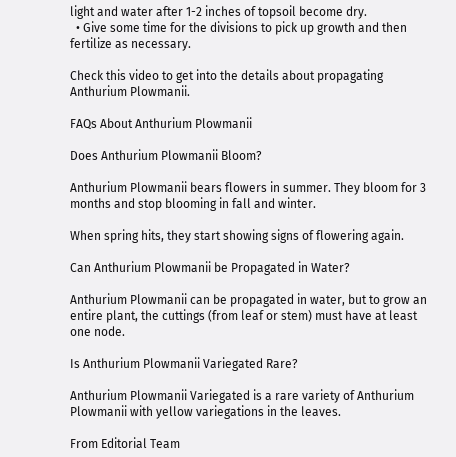light and water after 1-2 inches of topsoil become dry.
  • Give some time for the divisions to pick up growth and then fertilize as necessary.

Check this video to get into the details about propagating Anthurium Plowmanii.

FAQs About Anthurium Plowmanii

Does Anthurium Plowmanii Bloom?

Anthurium Plowmanii bears flowers in summer. They bloom for 3 months and stop blooming in fall and winter.

When spring hits, they start showing signs of flowering again.

Can Anthurium Plowmanii be Propagated in Water?

Anthurium Plowmanii can be propagated in water, but to grow an entire plant, the cuttings (from leaf or stem) must have at least one node.

Is Anthurium Plowmanii Variegated Rare?

Anthurium Plowmanii Variegated is a rare variety of Anthurium Plowmanii with yellow variegations in the leaves.

From Editorial Team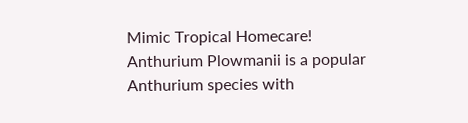Mimic Tropical Homecare!
Anthurium Plowmanii is a popular Anthurium species with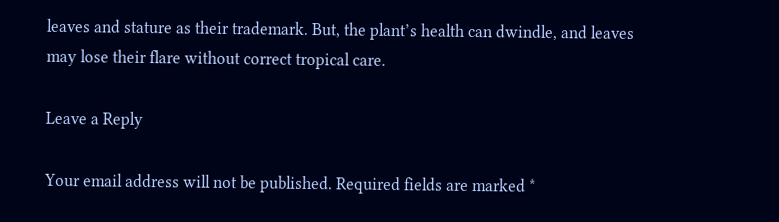leaves and stature as their trademark. But, the plant’s health can dwindle, and leaves may lose their flare without correct tropical care.

Leave a Reply

Your email address will not be published. Required fields are marked *